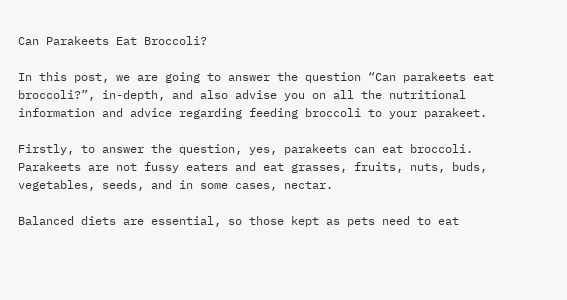Can Parakeets Eat Broccoli?

In this post, we are going to answer the question “Can parakeets eat broccoli?”, in-depth, and also advise you on all the nutritional information and advice regarding feeding broccoli to your parakeet.

Firstly, to answer the question, yes, parakeets can eat broccoli. Parakeets are not fussy eaters and eat grasses, fruits, nuts, buds, vegetables, seeds, and in some cases, nectar.

Balanced diets are essential, so those kept as pets need to eat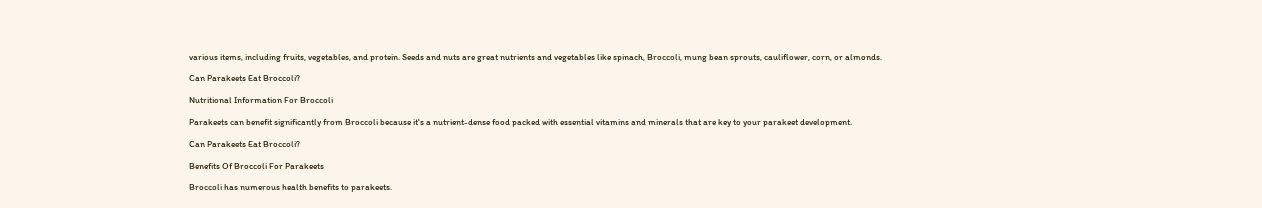various items, including fruits, vegetables, and protein. Seeds and nuts are great nutrients and vegetables like spinach, Broccoli, mung bean sprouts, cauliflower, corn, or almonds.

Can Parakeets Eat Broccoli?

Nutritional Information For Broccoli

Parakeets can benefit significantly from Broccoli because it's a nutrient-dense food packed with essential vitamins and minerals that are key to your parakeet development.

Can Parakeets Eat Broccoli?

Benefits Of Broccoli For Parakeets

Broccoli has numerous health benefits to parakeets.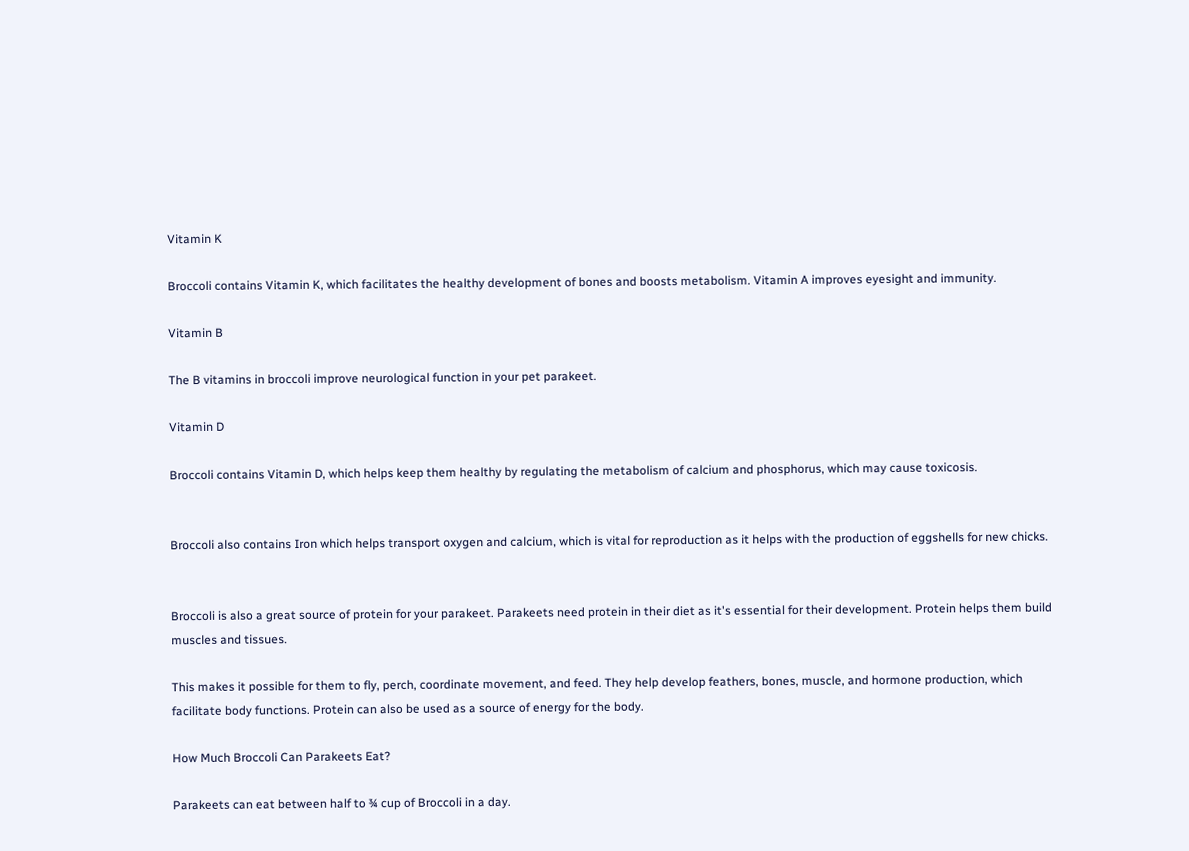Vitamin K

Broccoli contains Vitamin K, which facilitates the healthy development of bones and boosts metabolism. Vitamin A improves eyesight and immunity.

Vitamin B

The B vitamins in broccoli improve neurological function in your pet parakeet.

Vitamin D

Broccoli contains Vitamin D, which helps keep them healthy by regulating the metabolism of calcium and phosphorus, which may cause toxicosis.


Broccoli also contains Iron which helps transport oxygen and calcium, which is vital for reproduction as it helps with the production of eggshells for new chicks.


Broccoli is also a great source of protein for your parakeet. Parakeets need protein in their diet as it's essential for their development. Protein helps them build muscles and tissues.

This makes it possible for them to fly, perch, coordinate movement, and feed. They help develop feathers, bones, muscle, and hormone production, which facilitate body functions. Protein can also be used as a source of energy for the body.

How Much Broccoli Can Parakeets Eat?

Parakeets can eat between half to ¾ cup of Broccoli in a day.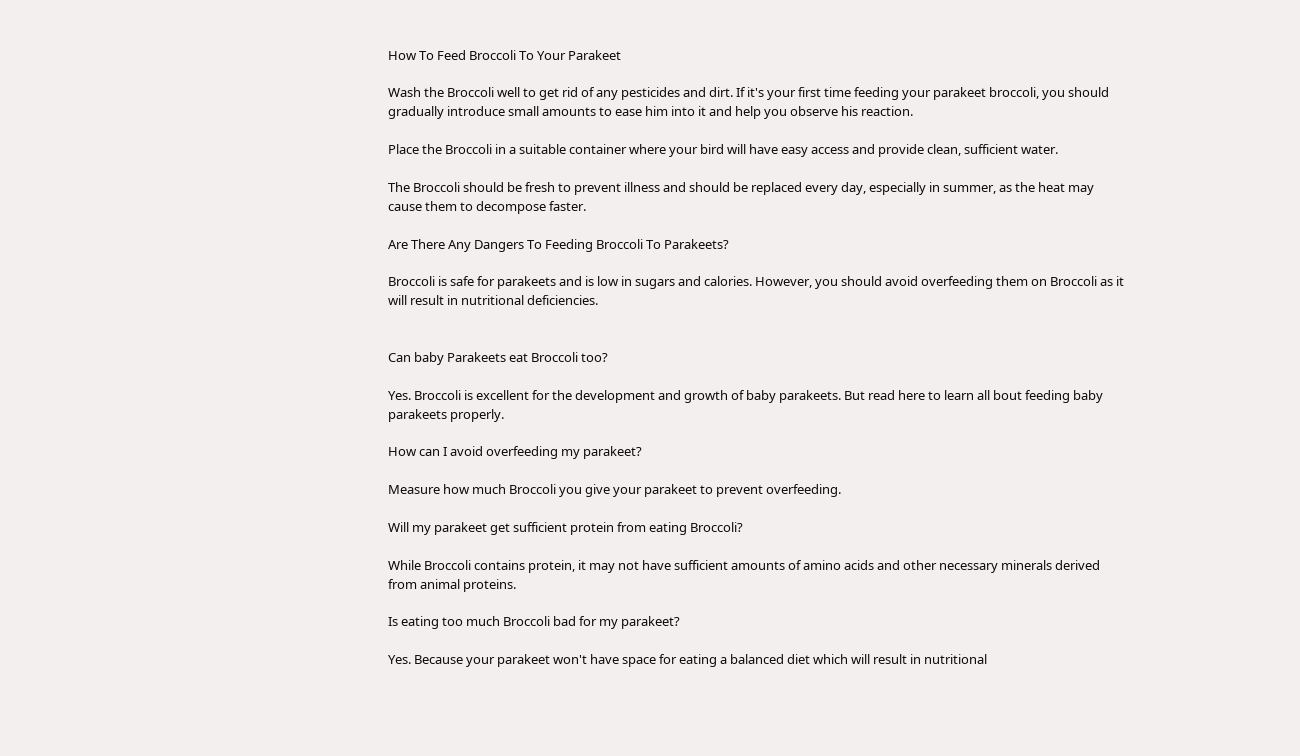How To Feed Broccoli To Your Parakeet

Wash the Broccoli well to get rid of any pesticides and dirt. If it's your first time feeding your parakeet broccoli, you should gradually introduce small amounts to ease him into it and help you observe his reaction.

Place the Broccoli in a suitable container where your bird will have easy access and provide clean, sufficient water.

The Broccoli should be fresh to prevent illness and should be replaced every day, especially in summer, as the heat may cause them to decompose faster.

Are There Any Dangers To Feeding Broccoli To Parakeets?

Broccoli is safe for parakeets and is low in sugars and calories. However, you should avoid overfeeding them on Broccoli as it will result in nutritional deficiencies.


Can baby Parakeets eat Broccoli too?

Yes. Broccoli is excellent for the development and growth of baby parakeets. But read here to learn all bout feeding baby parakeets properly.

How can I avoid overfeeding my parakeet?

Measure how much Broccoli you give your parakeet to prevent overfeeding.

Will my parakeet get sufficient protein from eating Broccoli?

While Broccoli contains protein, it may not have sufficient amounts of amino acids and other necessary minerals derived from animal proteins.

Is eating too much Broccoli bad for my parakeet?

Yes. Because your parakeet won't have space for eating a balanced diet which will result in nutritional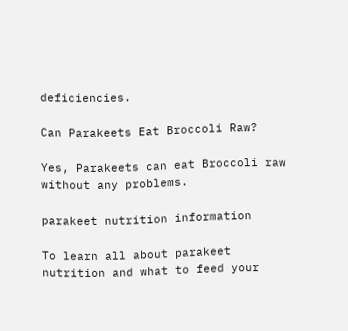deficiencies.

Can Parakeets Eat Broccoli Raw?

Yes, Parakeets can eat Broccoli raw without any problems.

parakeet nutrition information

To learn all about parakeet nutrition and what to feed your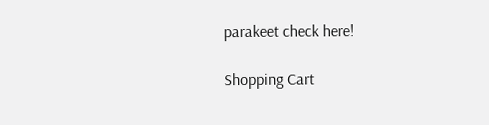parakeet check here!

Shopping Cart